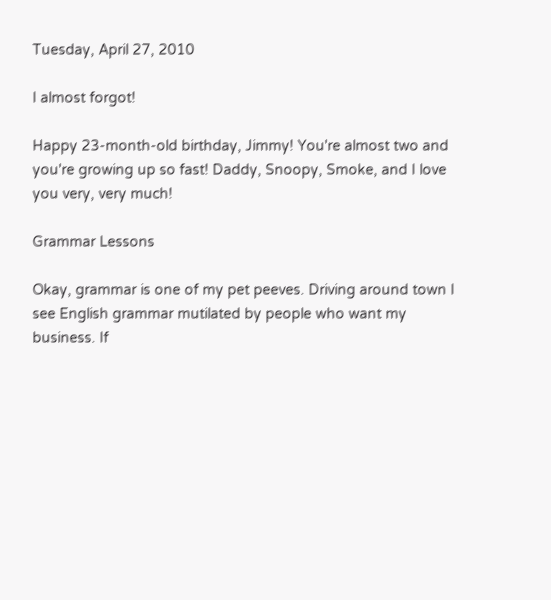Tuesday, April 27, 2010

I almost forgot!

Happy 23-month-old birthday, Jimmy! You're almost two and you're growing up so fast! Daddy, Snoopy, Smoke, and I love you very, very much!

Grammar Lessons

Okay, grammar is one of my pet peeves. Driving around town I see English grammar mutilated by people who want my business. If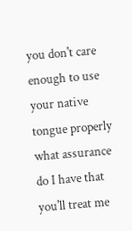you don't care enough to use your native tongue properly what assurance do I have that you'll treat me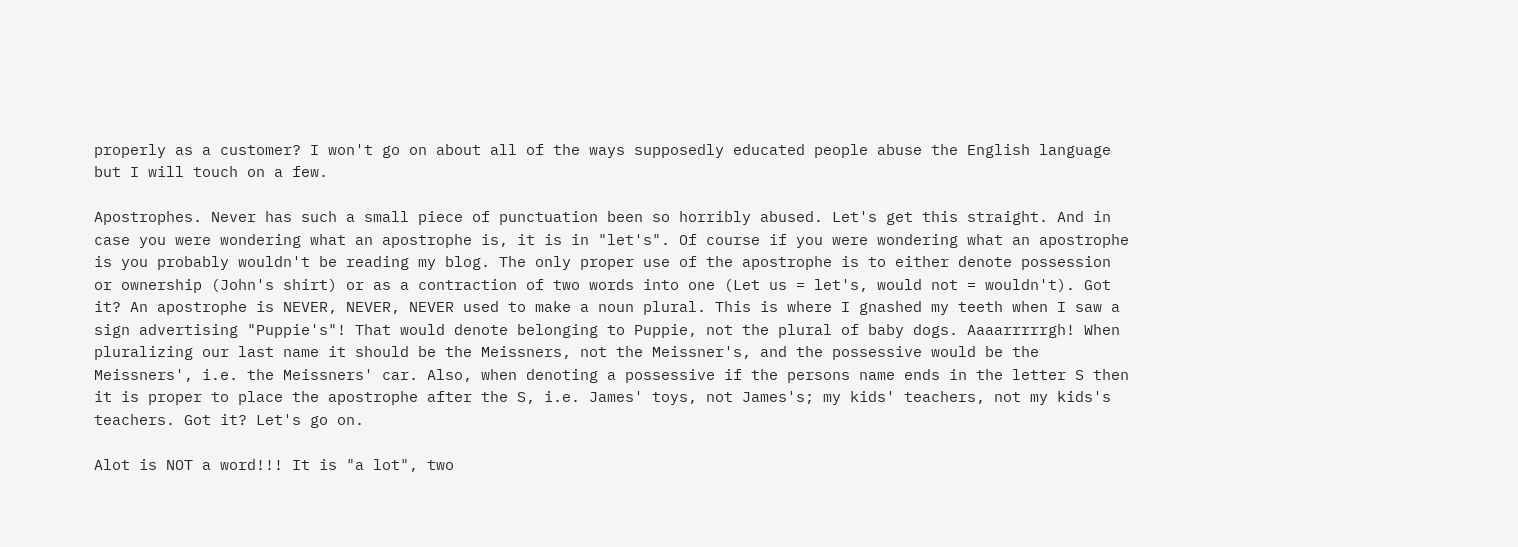properly as a customer? I won't go on about all of the ways supposedly educated people abuse the English language but I will touch on a few.

Apostrophes. Never has such a small piece of punctuation been so horribly abused. Let's get this straight. And in case you were wondering what an apostrophe is, it is in "let's". Of course if you were wondering what an apostrophe is you probably wouldn't be reading my blog. The only proper use of the apostrophe is to either denote possession or ownership (John's shirt) or as a contraction of two words into one (Let us = let's, would not = wouldn't). Got it? An apostrophe is NEVER, NEVER, NEVER used to make a noun plural. This is where I gnashed my teeth when I saw a sign advertising "Puppie's"! That would denote belonging to Puppie, not the plural of baby dogs. Aaaarrrrrgh! When pluralizing our last name it should be the Meissners, not the Meissner's, and the possessive would be the Meissners', i.e. the Meissners' car. Also, when denoting a possessive if the persons name ends in the letter S then it is proper to place the apostrophe after the S, i.e. James' toys, not James's; my kids' teachers, not my kids's teachers. Got it? Let's go on.

Alot is NOT a word!!! It is "a lot", two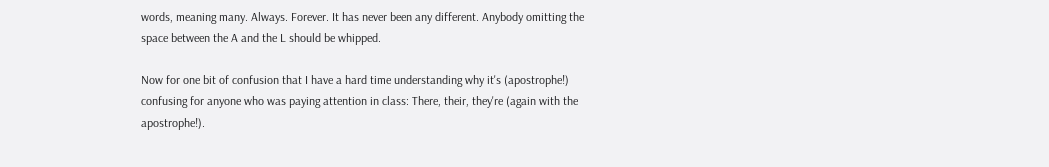words, meaning many. Always. Forever. It has never been any different. Anybody omitting the space between the A and the L should be whipped.

Now for one bit of confusion that I have a hard time understanding why it's (apostrophe!) confusing for anyone who was paying attention in class: There, their, they're (again with the apostrophe!).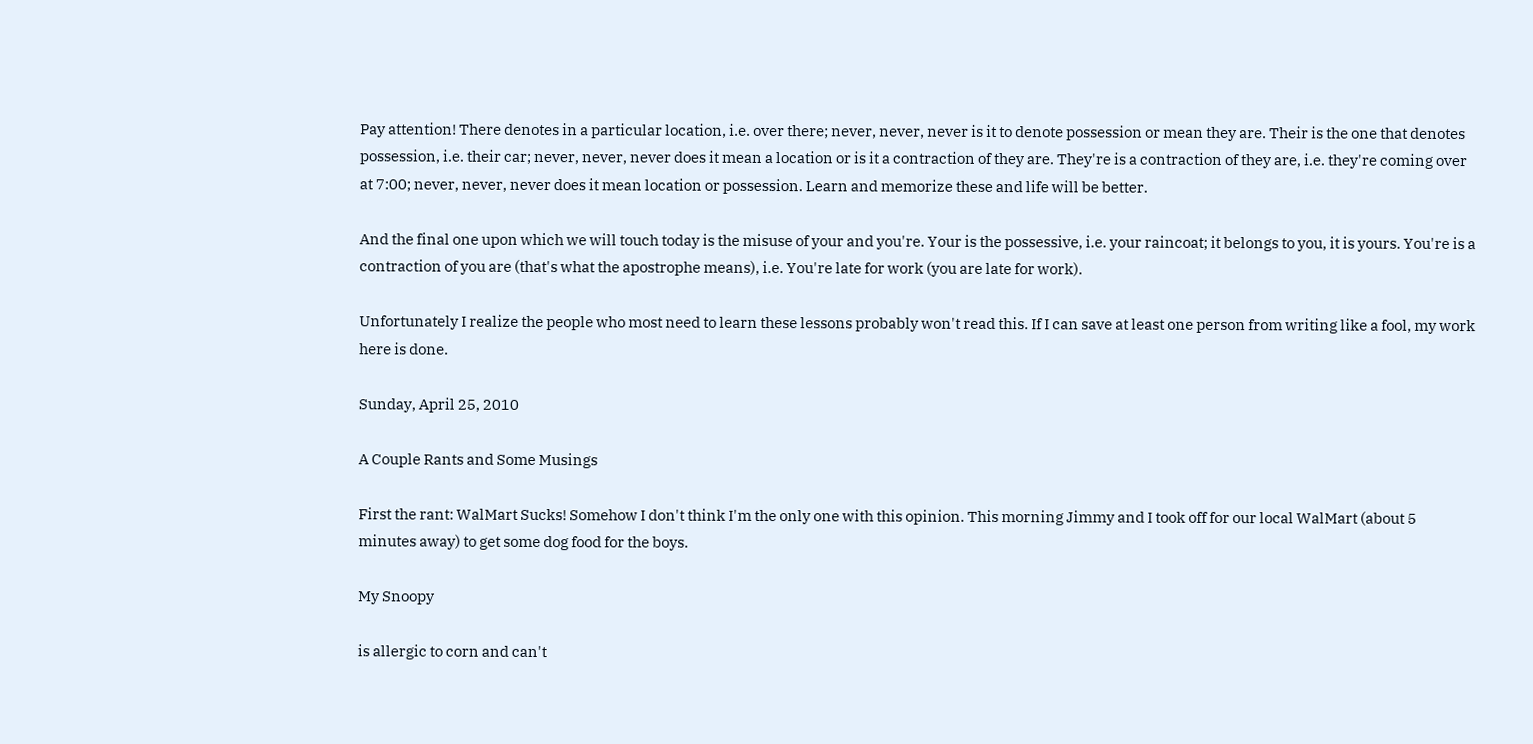Pay attention! There denotes in a particular location, i.e. over there; never, never, never is it to denote possession or mean they are. Their is the one that denotes possession, i.e. their car; never, never, never does it mean a location or is it a contraction of they are. They're is a contraction of they are, i.e. they're coming over at 7:00; never, never, never does it mean location or possession. Learn and memorize these and life will be better.

And the final one upon which we will touch today is the misuse of your and you're. Your is the possessive, i.e. your raincoat; it belongs to you, it is yours. You're is a contraction of you are (that's what the apostrophe means), i.e. You're late for work (you are late for work).

Unfortunately I realize the people who most need to learn these lessons probably won't read this. If I can save at least one person from writing like a fool, my work here is done.

Sunday, April 25, 2010

A Couple Rants and Some Musings

First the rant: WalMart Sucks! Somehow I don't think I'm the only one with this opinion. This morning Jimmy and I took off for our local WalMart (about 5 minutes away) to get some dog food for the boys.

My Snoopy

is allergic to corn and can't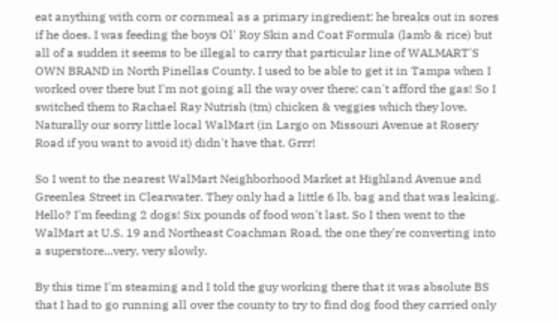eat anything with corn or cornmeal as a primary ingredient; he breaks out in sores if he does. I was feeding the boys Ol' Roy Skin and Coat Formula (lamb & rice) but all of a sudden it seems to be illegal to carry that particular line of WALMART'S OWN BRAND in North Pinellas County. I used to be able to get it in Tampa when I worked over there but I'm not going all the way over there; can't afford the gas! So I switched them to Rachael Ray Nutrish (tm) chicken & veggies which they love. Naturally our sorry little local WalMart (in Largo on Missouri Avenue at Rosery Road if you want to avoid it) didn't have that. Grrr!

So I went to the nearest WalMart Neighborhood Market at Highland Avenue and Greenlea Street in Clearwater. They only had a little 6 lb. bag and that was leaking. Hello? I'm feeding 2 dogs! Six pounds of food won't last. So I then went to the WalMart at U.S. 19 and Northeast Coachman Road, the one they're converting into a superstore...very, very slowly.

By this time I'm steaming and I told the guy working there that it was absolute BS that I had to go running all over the county to try to find dog food they carried only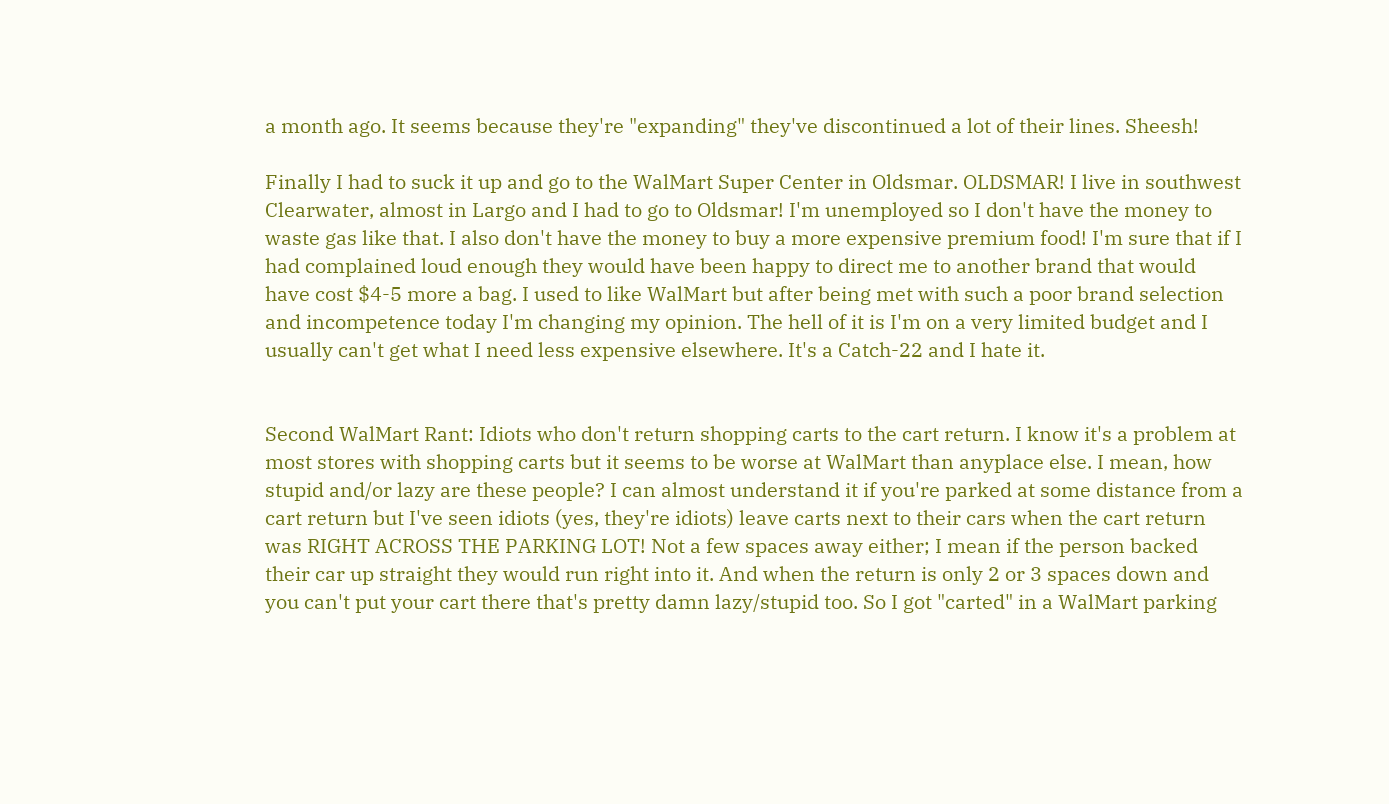a month ago. It seems because they're "expanding" they've discontinued a lot of their lines. Sheesh!

Finally I had to suck it up and go to the WalMart Super Center in Oldsmar. OLDSMAR! I live in southwest Clearwater, almost in Largo and I had to go to Oldsmar! I'm unemployed so I don't have the money to waste gas like that. I also don't have the money to buy a more expensive premium food! I'm sure that if I had complained loud enough they would have been happy to direct me to another brand that would have cost $4-5 more a bag. I used to like WalMart but after being met with such a poor brand selection and incompetence today I'm changing my opinion. The hell of it is I'm on a very limited budget and I usually can't get what I need less expensive elsewhere. It's a Catch-22 and I hate it.


Second WalMart Rant: Idiots who don't return shopping carts to the cart return. I know it's a problem at most stores with shopping carts but it seems to be worse at WalMart than anyplace else. I mean, how stupid and/or lazy are these people? I can almost understand it if you're parked at some distance from a cart return but I've seen idiots (yes, they're idiots) leave carts next to their cars when the cart return was RIGHT ACROSS THE PARKING LOT! Not a few spaces away either; I mean if the person backed their car up straight they would run right into it. And when the return is only 2 or 3 spaces down and you can't put your cart there that's pretty damn lazy/stupid too. So I got "carted" in a WalMart parking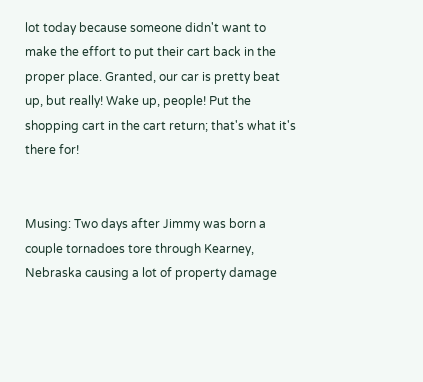lot today because someone didn't want to make the effort to put their cart back in the proper place. Granted, our car is pretty beat up, but really! Wake up, people! Put the shopping cart in the cart return; that's what it's there for!


Musing: Two days after Jimmy was born a couple tornadoes tore through Kearney, Nebraska causing a lot of property damage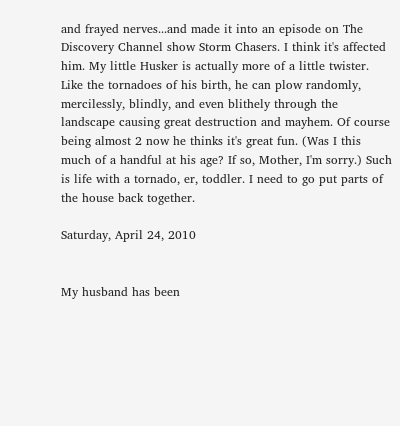and frayed nerves...and made it into an episode on The Discovery Channel show Storm Chasers. I think it's affected him. My little Husker is actually more of a little twister. Like the tornadoes of his birth, he can plow randomly, mercilessly, blindly, and even blithely through the landscape causing great destruction and mayhem. Of course being almost 2 now he thinks it's great fun. (Was I this much of a handful at his age? If so, Mother, I'm sorry.) Such is life with a tornado, er, toddler. I need to go put parts of the house back together.

Saturday, April 24, 2010


My husband has been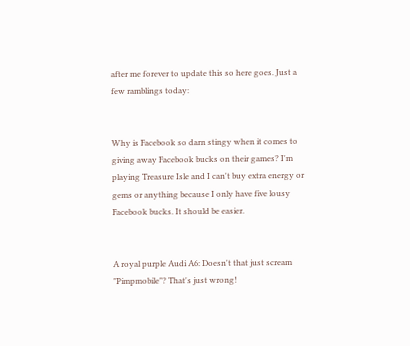after me forever to update this so here goes. Just a few ramblings today:


Why is Facebook so darn stingy when it comes to giving away Facebook bucks on their games? I'm playing Treasure Isle and I can't buy extra energy or gems or anything because I only have five lousy Facebook bucks. It should be easier.


A royal purple Audi A6: Doesn't that just scream "Pimpmobile"? That's just wrong!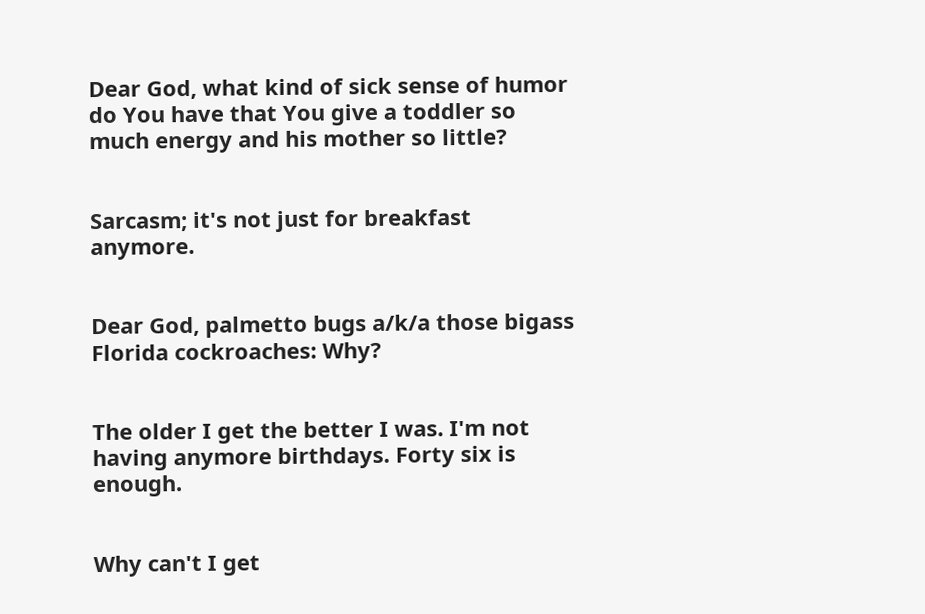Dear God, what kind of sick sense of humor do You have that You give a toddler so much energy and his mother so little?


Sarcasm; it's not just for breakfast anymore.


Dear God, palmetto bugs a/k/a those bigass Florida cockroaches: Why?


The older I get the better I was. I'm not having anymore birthdays. Forty six is enough.


Why can't I get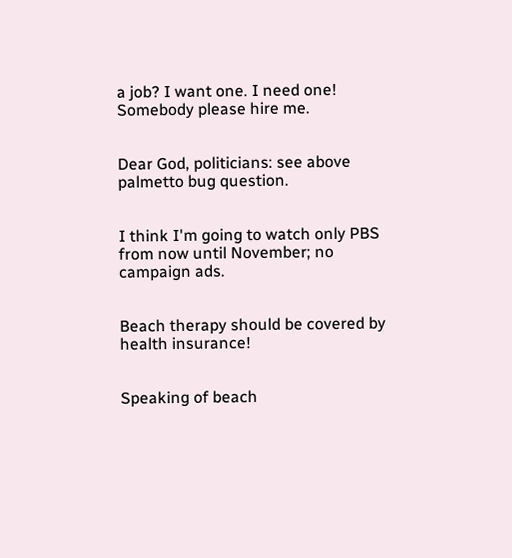a job? I want one. I need one! Somebody please hire me.


Dear God, politicians: see above palmetto bug question.


I think I'm going to watch only PBS from now until November; no campaign ads.


Beach therapy should be covered by health insurance!


Speaking of beach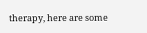therapy, here are some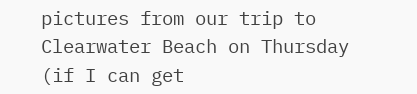pictures from our trip to Clearwater Beach on Thursday (if I can get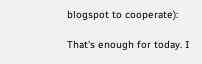blogspot to cooperate):

That's enough for today. I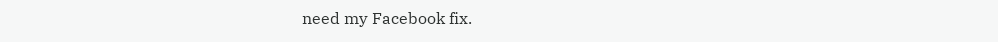need my Facebook fix.